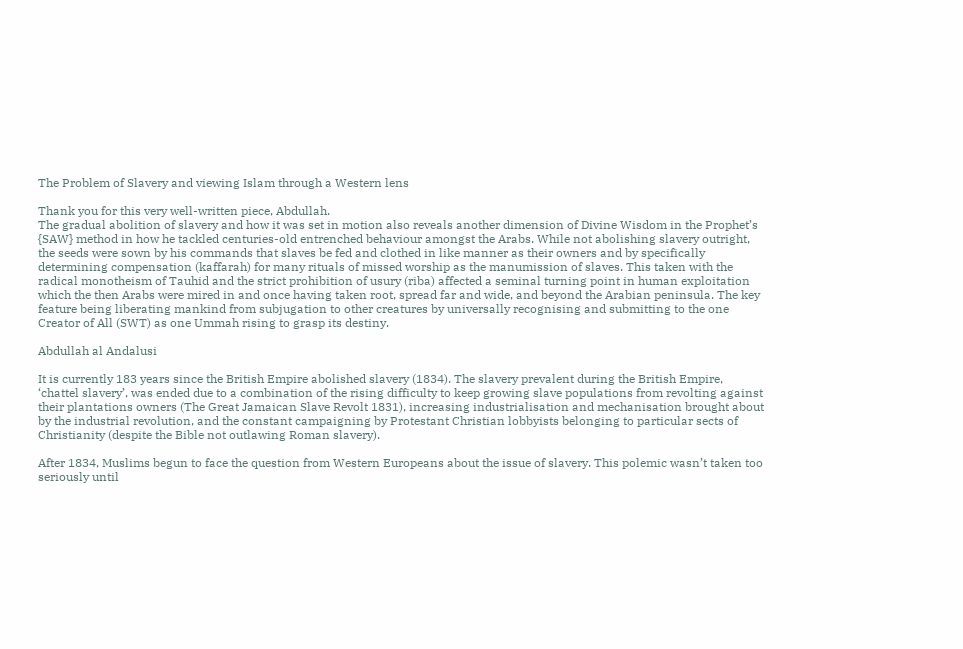The Problem of Slavery and viewing Islam through a Western lens

Thank you for this very well-written piece, Abdullah.
The gradual abolition of slavery and how it was set in motion also reveals another dimension of Divine Wisdom in the Prophet’s {SAW} method in how he tackled centuries-old entrenched behaviour amongst the Arabs. While not abolishing slavery outright, the seeds were sown by his commands that slaves be fed and clothed in like manner as their owners and by specifically determining compensation (kaffarah) for many rituals of missed worship as the manumission of slaves. This taken with the radical monotheism of Tauhid and the strict prohibition of usury (riba) affected a seminal turning point in human exploitation which the then Arabs were mired in and once having taken root, spread far and wide, and beyond the Arabian peninsula. The key feature being liberating mankind from subjugation to other creatures by universally recognising and submitting to the one Creator of All (SWT) as one Ummah rising to grasp its destiny.

Abdullah al Andalusi

It is currently 183 years since the British Empire abolished slavery (1834). The slavery prevalent during the British Empire, ‘chattel slavery’, was ended due to a combination of the rising difficulty to keep growing slave populations from revolting against their plantations owners (The Great Jamaican Slave Revolt 1831), increasing industrialisation and mechanisation brought about by the industrial revolution, and the constant campaigning by Protestant Christian lobbyists belonging to particular sects of Christianity (despite the Bible not outlawing Roman slavery).

After 1834, Muslims begun to face the question from Western Europeans about the issue of slavery. This polemic wasn’t taken too seriously until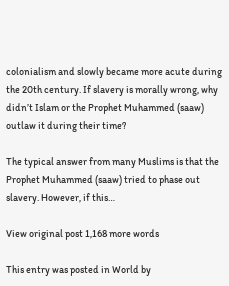colonialism and slowly became more acute during the 20th century. If slavery is morally wrong, why didn’t Islam or the Prophet Muhammed (saaw) outlaw it during their time?

The typical answer from many Muslims is that the Prophet Muhammed (saaw) tried to phase out slavery. However, if this…

View original post 1,168 more words

This entry was posted in World by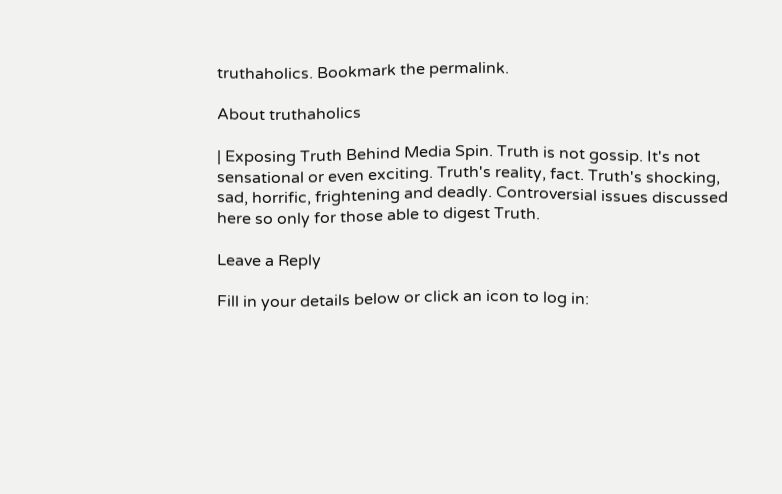truthaholics. Bookmark the permalink.

About truthaholics

| Exposing Truth Behind Media Spin. Truth is not gossip. It's not sensational or even exciting. Truth's reality, fact. Truth's shocking, sad, horrific, frightening and deadly. Controversial issues discussed here so only for those able to digest Truth.

Leave a Reply

Fill in your details below or click an icon to log in: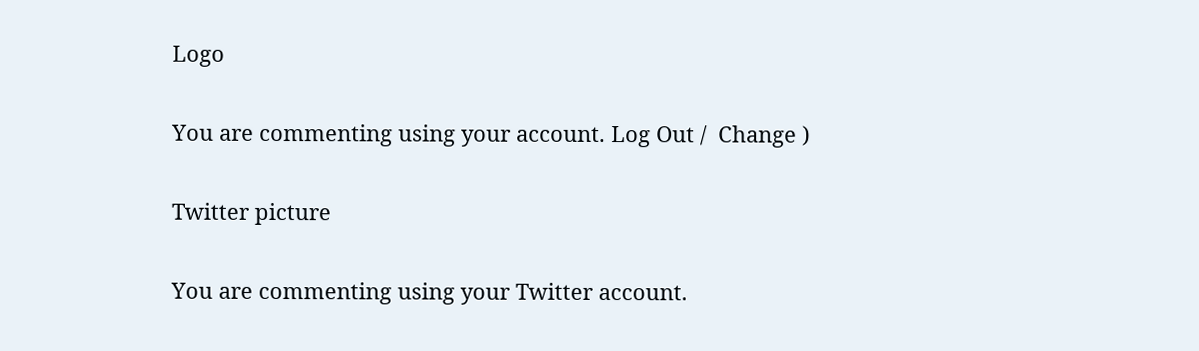Logo

You are commenting using your account. Log Out /  Change )

Twitter picture

You are commenting using your Twitter account.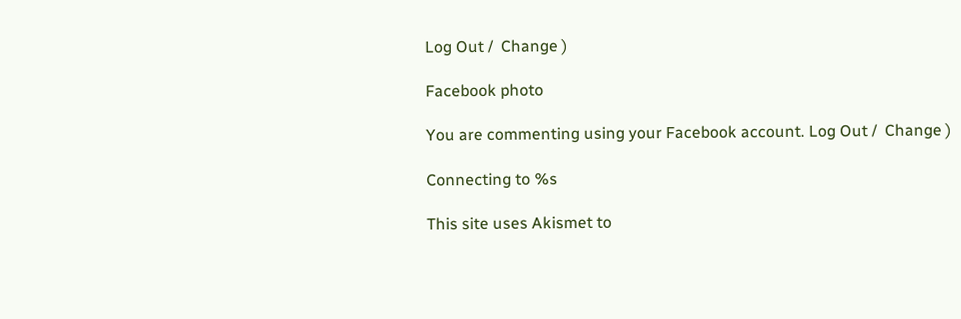Log Out /  Change )

Facebook photo

You are commenting using your Facebook account. Log Out /  Change )

Connecting to %s

This site uses Akismet to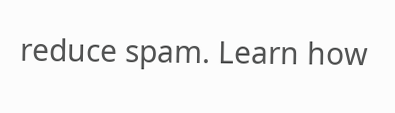reduce spam. Learn how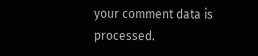your comment data is processed.